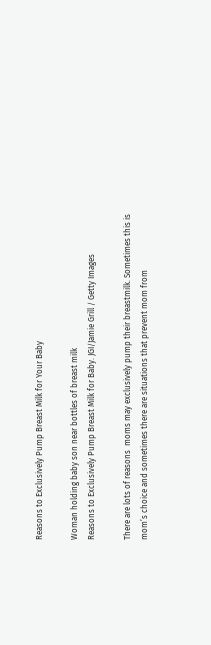Reasons to Exclusively Pump Breast Milk for Your Baby

Woman holding baby son near bottles of breast milk
Reasons to Exclusively Pump Breast Milk for Baby. JGI/Jamie Grill / Getty Images

There are lots of reasons  moms may exclusively pump their breastmilk. Sometimes this is mom’s choice and sometimes there are situations that prevent mom from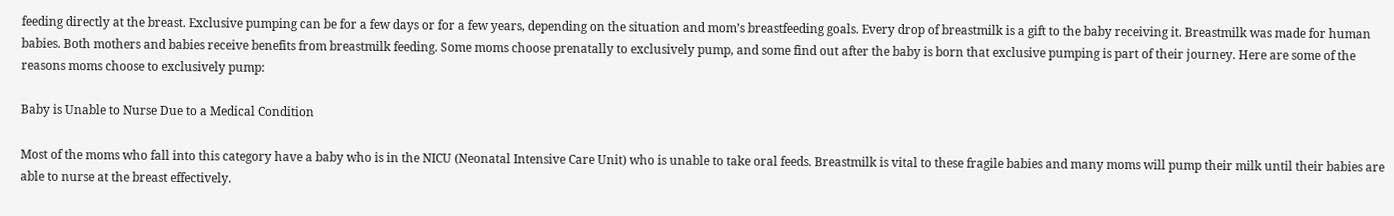feeding directly at the breast. Exclusive pumping can be for a few days or for a few years, depending on the situation and mom’s breastfeeding goals. Every drop of breastmilk is a gift to the baby receiving it. Breastmilk was made for human babies. Both mothers and babies receive benefits from breastmilk feeding. Some moms choose prenatally to exclusively pump, and some find out after the baby is born that exclusive pumping is part of their journey. Here are some of the reasons moms choose to exclusively pump:

Baby is Unable to Nurse Due to a Medical Condition

Most of the moms who fall into this category have a baby who is in the NICU (Neonatal Intensive Care Unit) who is unable to take oral feeds. Breastmilk is vital to these fragile babies and many moms will pump their milk until their babies are able to nurse at the breast effectively.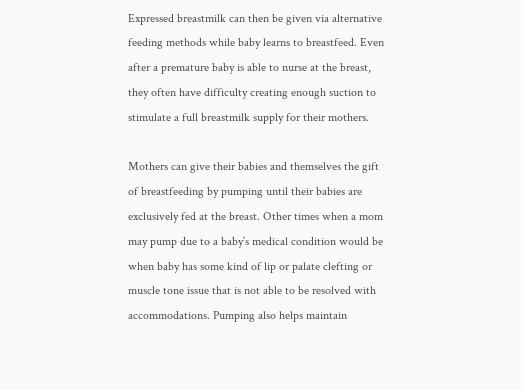Expressed breastmilk can then be given via alternative feeding methods while baby learns to breastfeed. Even after a premature baby is able to nurse at the breast, they often have difficulty creating enough suction to stimulate a full breastmilk supply for their mothers.

Mothers can give their babies and themselves the gift of breastfeeding by pumping until their babies are exclusively fed at the breast. Other times when a mom may pump due to a baby’s medical condition would be when baby has some kind of lip or palate clefting or muscle tone issue that is not able to be resolved with accommodations. Pumping also helps maintain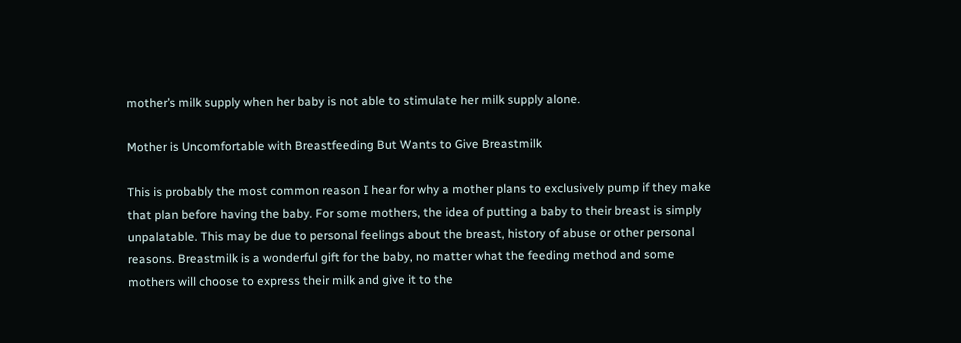mother’s milk supply when her baby is not able to stimulate her milk supply alone.

Mother is Uncomfortable with Breastfeeding But Wants to Give Breastmilk

This is probably the most common reason I hear for why a mother plans to exclusively pump if they make that plan before having the baby. For some mothers, the idea of putting a baby to their breast is simply unpalatable. This may be due to personal feelings about the breast, history of abuse or other personal reasons. Breastmilk is a wonderful gift for the baby, no matter what the feeding method and some mothers will choose to express their milk and give it to the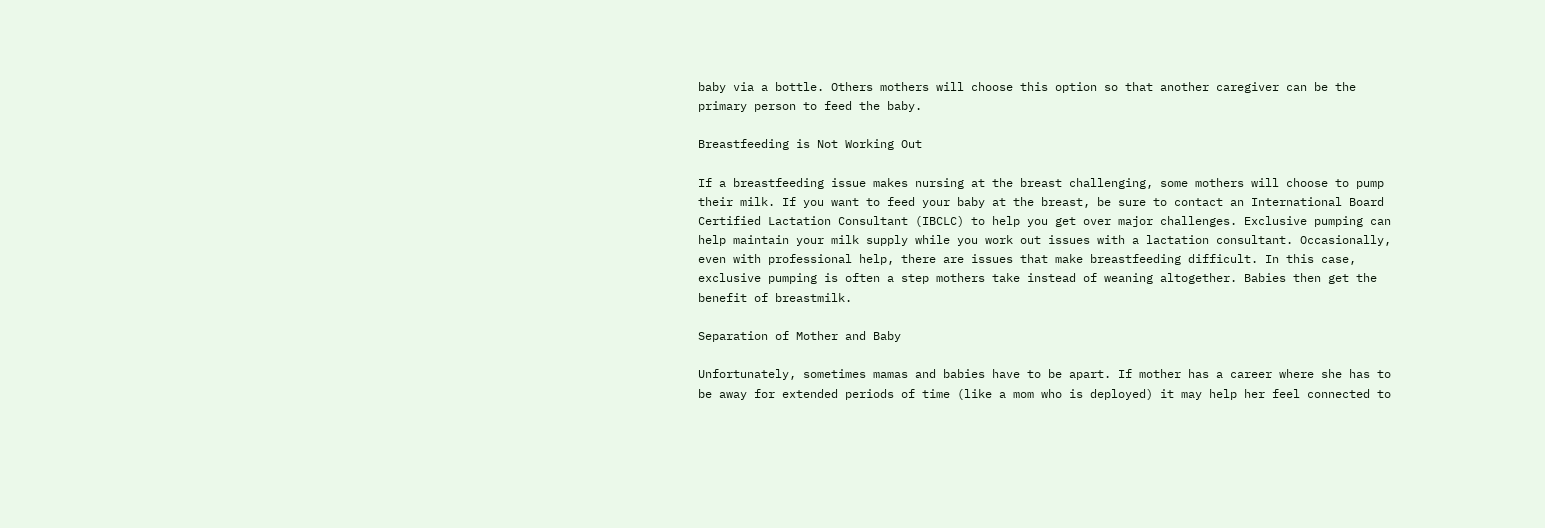baby via a bottle. Others mothers will choose this option so that another caregiver can be the primary person to feed the baby.

Breastfeeding is Not Working Out

If a breastfeeding issue makes nursing at the breast challenging, some mothers will choose to pump their milk. If you want to feed your baby at the breast, be sure to contact an International Board Certified Lactation Consultant (IBCLC) to help you get over major challenges. Exclusive pumping can help maintain your milk supply while you work out issues with a lactation consultant. Occasionally, even with professional help, there are issues that make breastfeeding difficult. In this case, exclusive pumping is often a step mothers take instead of weaning altogether. Babies then get the benefit of breastmilk.

Separation of Mother and Baby

Unfortunately, sometimes mamas and babies have to be apart. If mother has a career where she has to be away for extended periods of time (like a mom who is deployed) it may help her feel connected to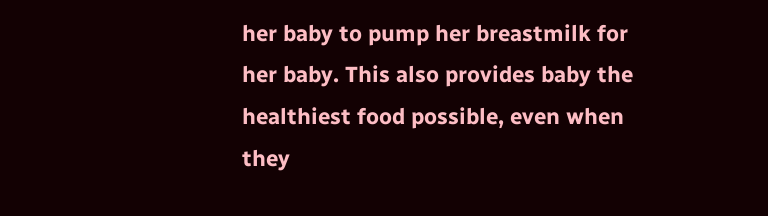her baby to pump her breastmilk for her baby. This also provides baby the healthiest food possible, even when they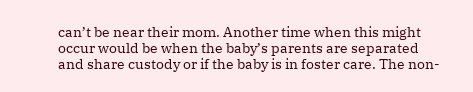can’t be near their mom. Another time when this might occur would be when the baby’s parents are separated and share custody or if the baby is in foster care. The non-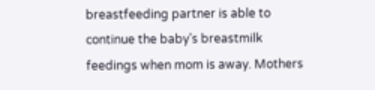breastfeeding partner is able to continue the baby’s breastmilk feedings when mom is away. Mothers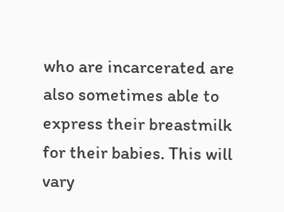who are incarcerated are also sometimes able to express their breastmilk for their babies. This will vary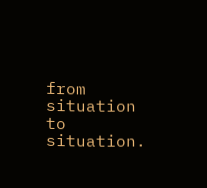from situation to situation.